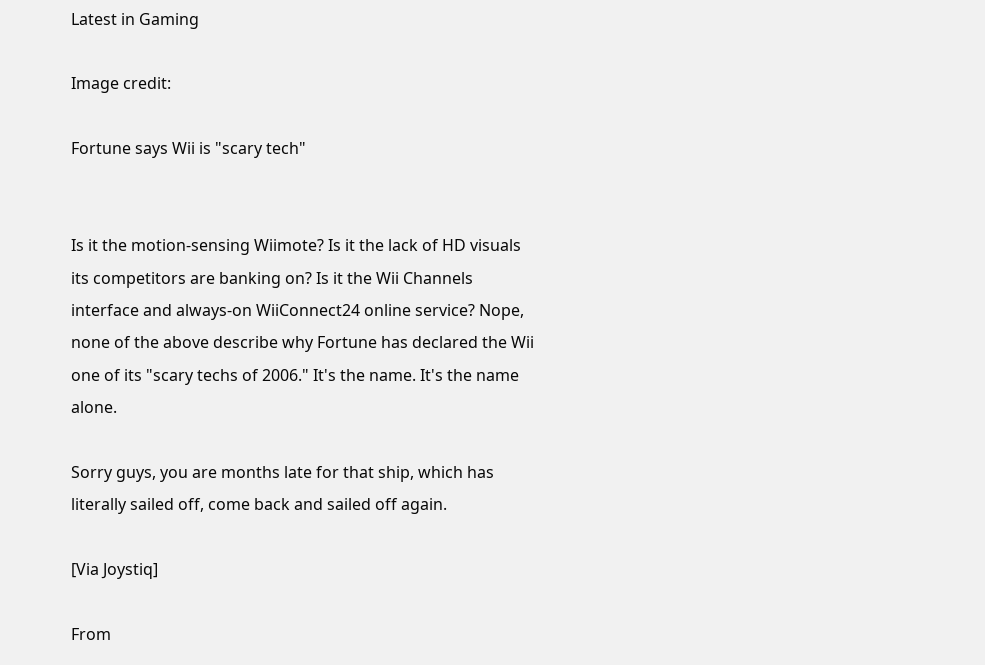Latest in Gaming

Image credit:

Fortune says Wii is "scary tech"


Is it the motion-sensing Wiimote? Is it the lack of HD visuals its competitors are banking on? Is it the Wii Channels interface and always-on WiiConnect24 online service? Nope, none of the above describe why Fortune has declared the Wii one of its "scary techs of 2006." It's the name. It's the name alone.

Sorry guys, you are months late for that ship, which has literally sailed off, come back and sailed off again.

[Via Joystiq]

From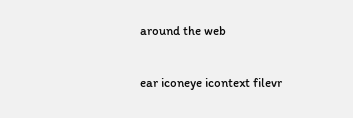around the web

ear iconeye icontext filevr